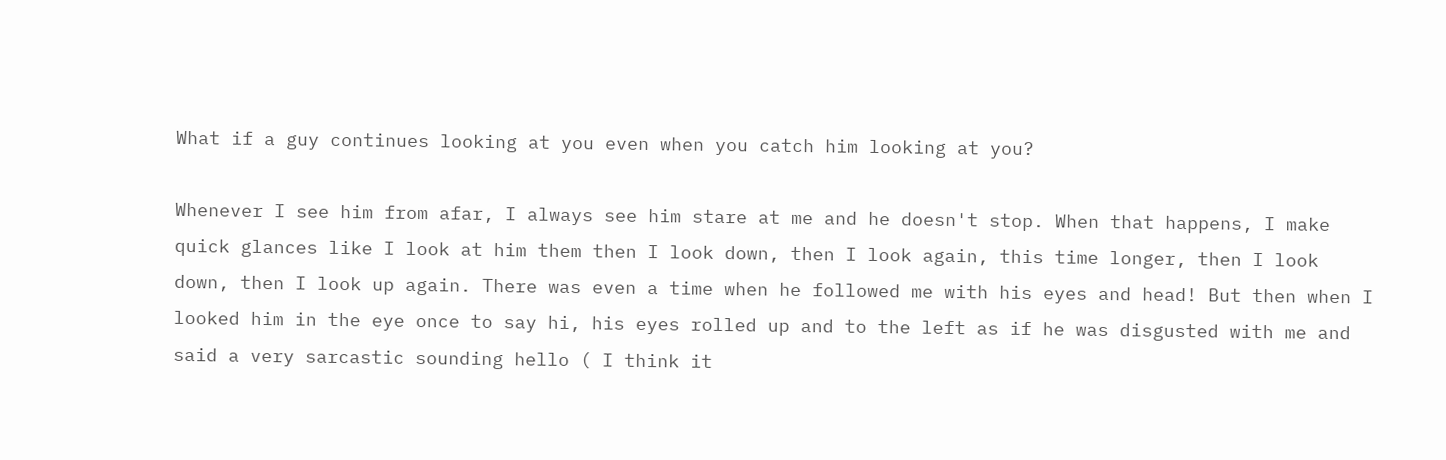What if a guy continues looking at you even when you catch him looking at you?

Whenever I see him from afar, I always see him stare at me and he doesn't stop. When that happens, I make quick glances like I look at him them then I look down, then I look again, this time longer, then I look down, then I look up again. There was even a time when he followed me with his eyes and head! But then when I looked him in the eye once to say hi, his eyes rolled up and to the left as if he was disgusted with me and said a very sarcastic sounding hello ( I think it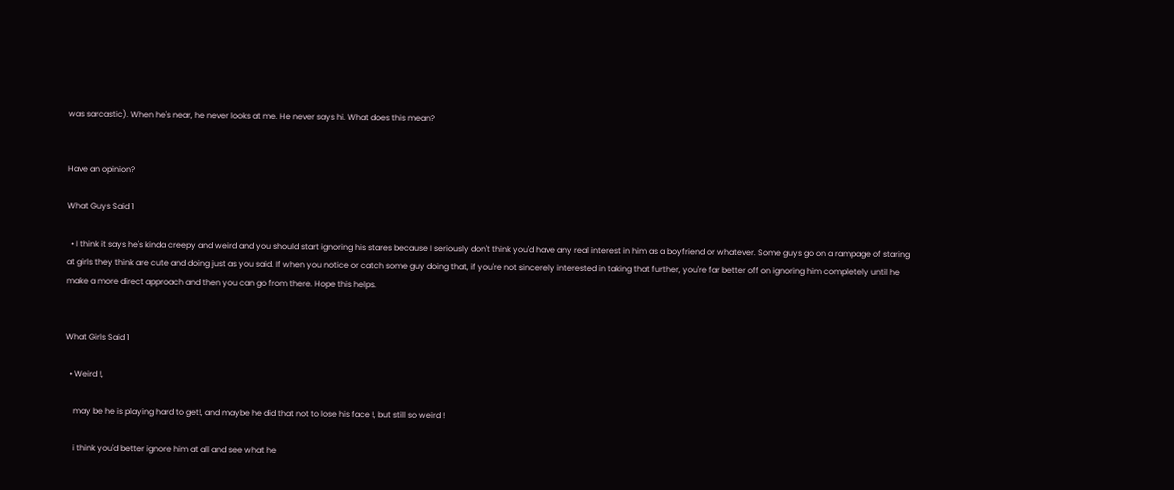was sarcastic). When he's near, he never looks at me. He never says hi. What does this mean?


Have an opinion?

What Guys Said 1

  • I think it says he's kinda creepy and weird and you should start ignoring his stares because I seriously don't think you'd have any real interest in him as a boyfriend or whatever. Some guys go on a rampage of staring at girls they think are cute and doing just as you said. If when you notice or catch some guy doing that, if you're not sincerely interested in taking that further, you're far better off on ignoring him completely until he make a more direct approach and then you can go from there. Hope this helps.


What Girls Said 1

  • Weird !,

    may be he is playing hard to get!, and maybe he did that not to lose his face !, but still so weird !

    i think you'd better ignore him at all and see what he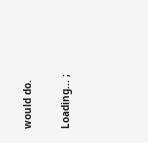would do.

Loading... ;